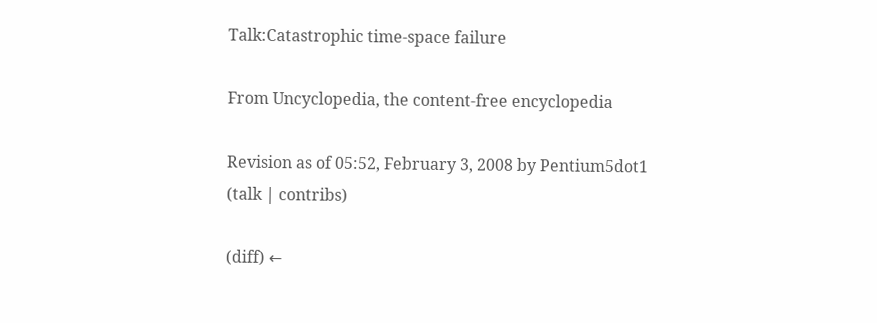Talk:Catastrophic time-space failure

From Uncyclopedia, the content-free encyclopedia

Revision as of 05:52, February 3, 2008 by Pentium5dot1 (talk | contribs)

(diff) ←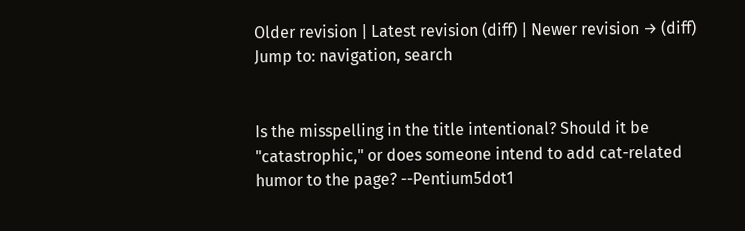Older revision | Latest revision (diff) | Newer revision → (diff)
Jump to: navigation, search


Is the misspelling in the title intentional? Should it be "catastrophic," or does someone intend to add cat-related humor to the page? --Pentium5dot1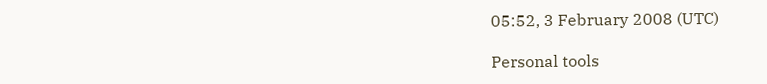05:52, 3 February 2008 (UTC)

Personal tools